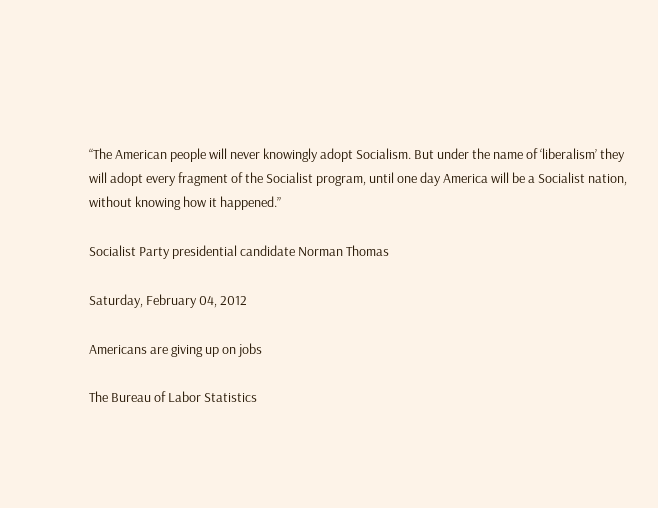“The American people will never knowingly adopt Socialism. But under the name of ‘liberalism’ they will adopt every fragment of the Socialist program, until one day America will be a Socialist nation, without knowing how it happened.”

Socialist Party presidential candidate Norman Thomas

Saturday, February 04, 2012

Americans are giving up on jobs

The Bureau of Labor Statistics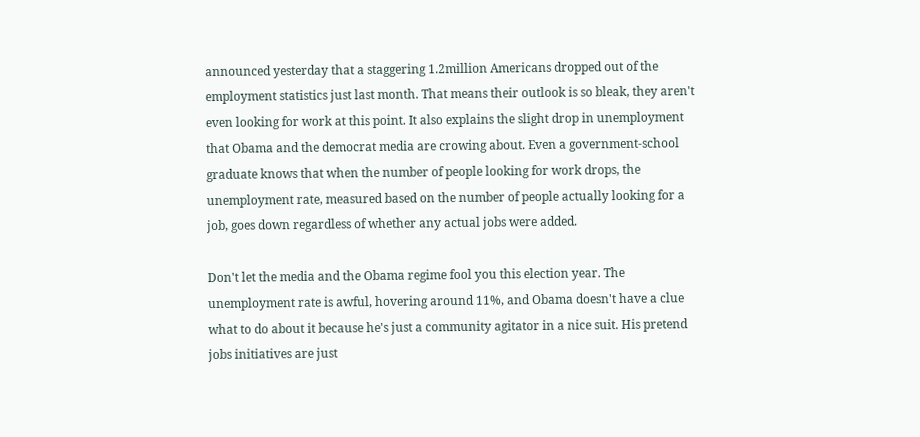announced yesterday that a staggering 1.2million Americans dropped out of the employment statistics just last month. That means their outlook is so bleak, they aren't even looking for work at this point. It also explains the slight drop in unemployment that Obama and the democrat media are crowing about. Even a government-school graduate knows that when the number of people looking for work drops, the unemployment rate, measured based on the number of people actually looking for a job, goes down regardless of whether any actual jobs were added.

Don't let the media and the Obama regime fool you this election year. The unemployment rate is awful, hovering around 11%, and Obama doesn't have a clue what to do about it because he's just a community agitator in a nice suit. His pretend jobs initiatives are just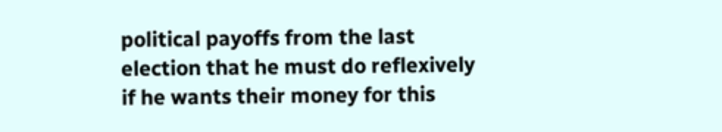political payoffs from the last election that he must do reflexively if he wants their money for this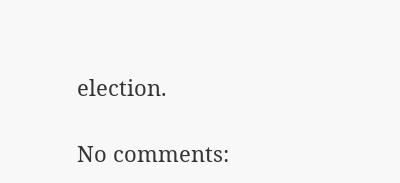election.

No comments: